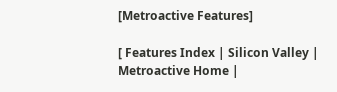[Metroactive Features]

[ Features Index | Silicon Valley | Metroactive Home |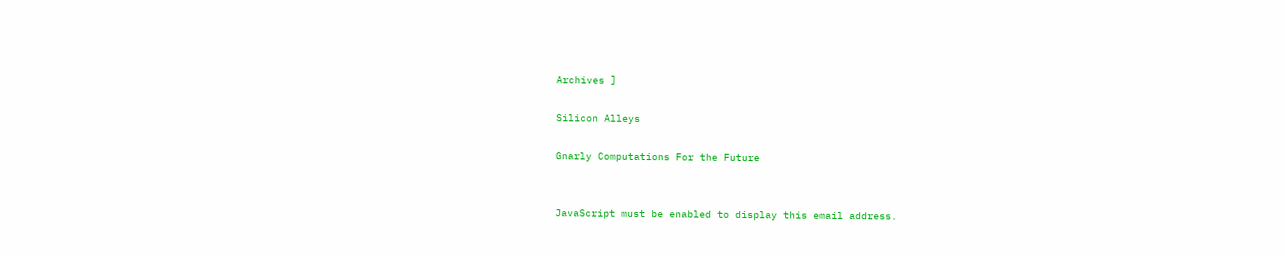Archives ]

Silicon Alleys

Gnarly Computations For the Future


JavaScript must be enabled to display this email address.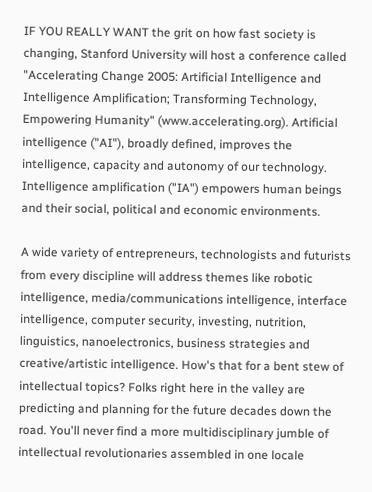IF YOU REALLY WANT the grit on how fast society is changing, Stanford University will host a conference called "Accelerating Change 2005: Artificial Intelligence and Intelligence Amplification; Transforming Technology, Empowering Humanity" (www.accelerating.org). Artificial intelligence ("AI"), broadly defined, improves the intelligence, capacity and autonomy of our technology. Intelligence amplification ("IA") empowers human beings and their social, political and economic environments.

A wide variety of entrepreneurs, technologists and futurists from every discipline will address themes like robotic intelligence, media/communications intelligence, interface intelligence, computer security, investing, nutrition, linguistics, nanoelectronics, business strategies and creative/artistic intelligence. How's that for a bent stew of intellectual topics? Folks right here in the valley are predicting and planning for the future decades down the road. You'll never find a more multidisciplinary jumble of intellectual revolutionaries assembled in one locale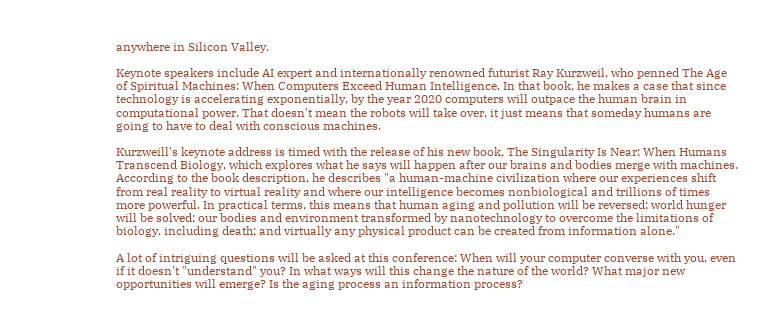anywhere in Silicon Valley.

Keynote speakers include AI expert and internationally renowned futurist Ray Kurzweil, who penned The Age of Spiritual Machines: When Computers Exceed Human Intelligence. In that book, he makes a case that since technology is accelerating exponentially, by the year 2020 computers will outpace the human brain in computational power. That doesn't mean the robots will take over, it just means that someday humans are going to have to deal with conscious machines.

Kurzweill's keynote address is timed with the release of his new book, The Singularity Is Near: When Humans Transcend Biology, which explores what he says will happen after our brains and bodies merge with machines. According to the book description, he describes "a human-machine civilization where our experiences shift from real reality to virtual reality and where our intelligence becomes nonbiological and trillions of times more powerful. In practical terms, this means that human aging and pollution will be reversed; world hunger will be solved; our bodies and environment transformed by nanotechnology to overcome the limitations of biology, including death; and virtually any physical product can be created from information alone."

A lot of intriguing questions will be asked at this conference: When will your computer converse with you, even if it doesn't "understand" you? In what ways will this change the nature of the world? What major new opportunities will emerge? Is the aging process an information process?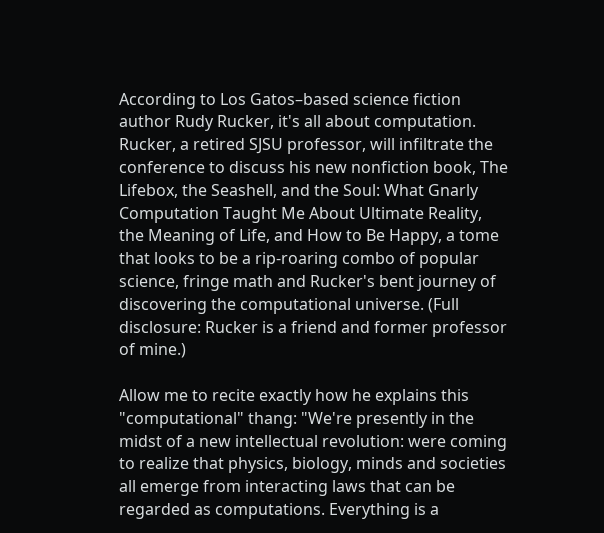According to Los Gatos–based science fiction author Rudy Rucker, it's all about computation. Rucker, a retired SJSU professor, will infiltrate the conference to discuss his new nonfiction book, The Lifebox, the Seashell, and the Soul: What Gnarly Computation Taught Me About Ultimate Reality, the Meaning of Life, and How to Be Happy, a tome that looks to be a rip-roaring combo of popular science, fringe math and Rucker's bent journey of discovering the computational universe. (Full disclosure: Rucker is a friend and former professor of mine.)

Allow me to recite exactly how he explains this "computational" thang: "We're presently in the midst of a new intellectual revolution: were coming to realize that physics, biology, minds and societies all emerge from interacting laws that can be regarded as computations. Everything is a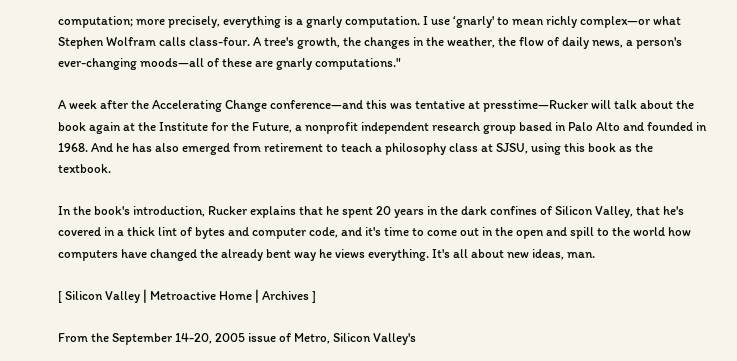computation; more precisely, everything is a gnarly computation. I use ‘gnarly' to mean richly complex—or what Stephen Wolfram calls class-four. A tree's growth, the changes in the weather, the flow of daily news, a person's ever-changing moods—all of these are gnarly computations."

A week after the Accelerating Change conference—and this was tentative at presstime—Rucker will talk about the book again at the Institute for the Future, a nonprofit independent research group based in Palo Alto and founded in 1968. And he has also emerged from retirement to teach a philosophy class at SJSU, using this book as the textbook.

In the book's introduction, Rucker explains that he spent 20 years in the dark confines of Silicon Valley, that he's covered in a thick lint of bytes and computer code, and it's time to come out in the open and spill to the world how computers have changed the already bent way he views everything. It's all about new ideas, man.

[ Silicon Valley | Metroactive Home | Archives ]

From the September 14-20, 2005 issue of Metro, Silicon Valley's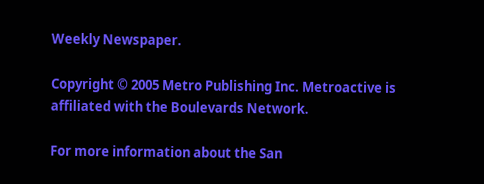Weekly Newspaper.

Copyright © 2005 Metro Publishing Inc. Metroactive is affiliated with the Boulevards Network.

For more information about the San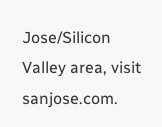Jose/Silicon Valley area, visit sanjose.com.